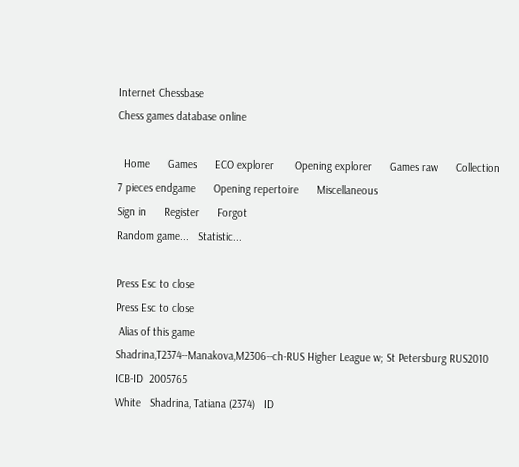Internet Chessbase
Chess games database online

  Home      Games      ECO explorer       Opening explorer      Games raw      Collection      7 pieces endgame      Opening repertoire      Miscellaneous
Sign in      Register      Forgot
Random game...   Statistic...

Press Esc to close
Press Esc to close
 Alias of this game
Shadrina,T2374--Manakova,M2306--ch-RUS Higher League w; St Petersburg RUS2010
ICB-ID  2005765
White   Shadrina, Tatiana (2374)   ID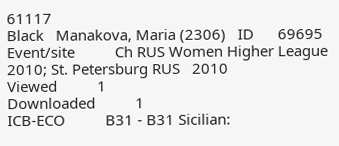61117
Black   Manakova, Maria (2306)   ID      69695
Event/site          Ch RUS Women Higher League 2010; St. Petersburg RUS   2010
Viewed          1
Downloaded          1
ICB-ECO          B31 - B31 Sicilian: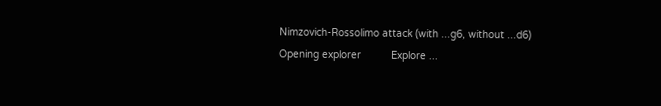Nimzovich-Rossolimo attack (with ...g6, without ...d6)
Opening explorer          Explore ...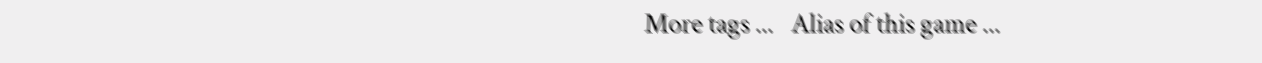More tags ...   Alias of this game ...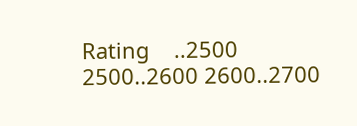Rating    ..2500 2500..2600 2600..2700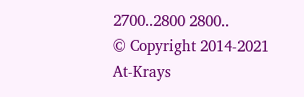2700..2800 2800..
© Copyright 2014-2021 At-Krays